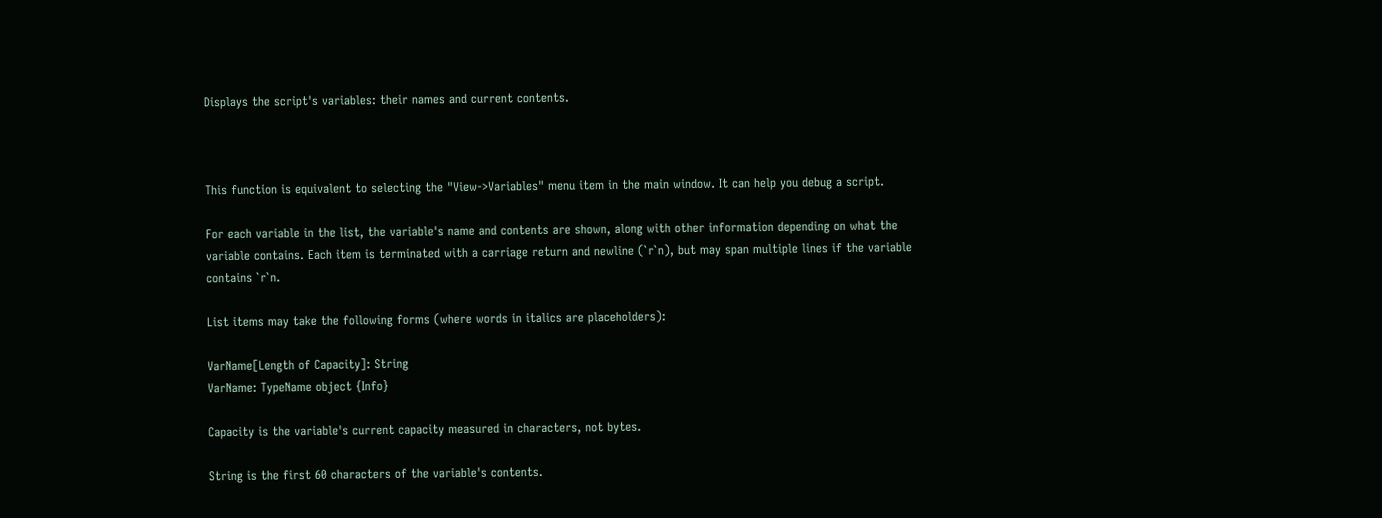Displays the script's variables: their names and current contents.



This function is equivalent to selecting the "View->Variables" menu item in the main window. It can help you debug a script.

For each variable in the list, the variable's name and contents are shown, along with other information depending on what the variable contains. Each item is terminated with a carriage return and newline (`r`n), but may span multiple lines if the variable contains `r`n.

List items may take the following forms (where words in italics are placeholders):

VarName[Length of Capacity]: String
VarName: TypeName object {Info}

Capacity is the variable's current capacity measured in characters, not bytes.

String is the first 60 characters of the variable's contents.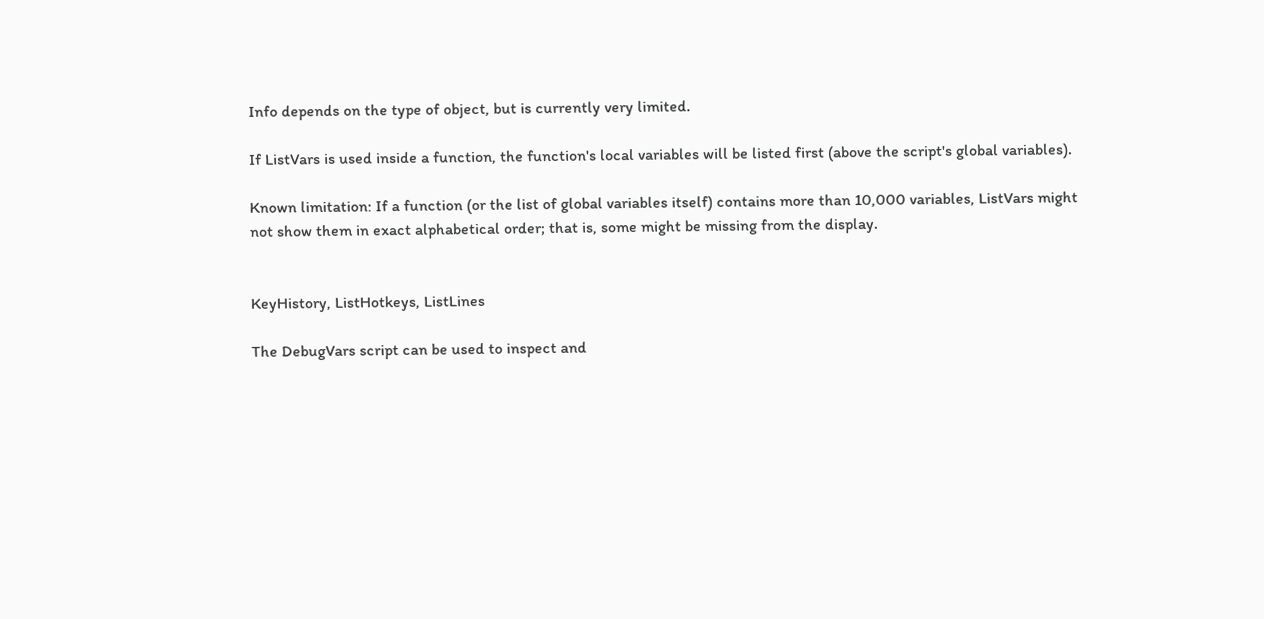Info depends on the type of object, but is currently very limited.

If ListVars is used inside a function, the function's local variables will be listed first (above the script's global variables).

Known limitation: If a function (or the list of global variables itself) contains more than 10,000 variables, ListVars might not show them in exact alphabetical order; that is, some might be missing from the display.


KeyHistory, ListHotkeys, ListLines

The DebugVars script can be used to inspect and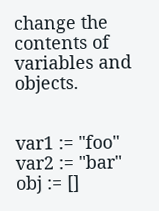change the contents of variables and objects.


var1 := "foo"
var2 := "bar"
obj := []